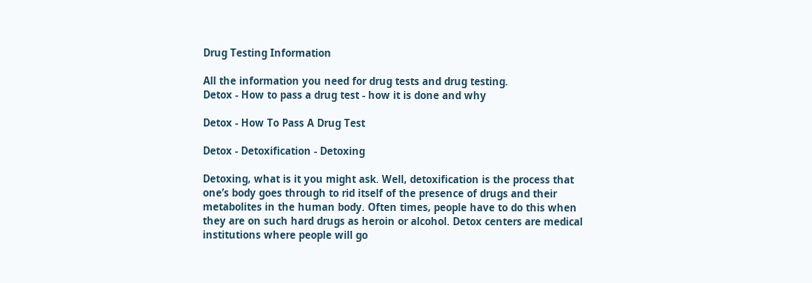Drug Testing Information

All the information you need for drug tests and drug testing.
Detox - How to pass a drug test - how it is done and why

Detox - How To Pass A Drug Test

Detox - Detoxification - Detoxing

Detoxing, what is it you might ask. Well, detoxification is the process that one’s body goes through to rid itself of the presence of drugs and their metabolites in the human body. Often times, people have to do this when they are on such hard drugs as heroin or alcohol. Detox centers are medical institutions where people will go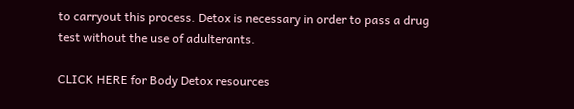to carryout this process. Detox is necessary in order to pass a drug test without the use of adulterants.

CLICK HERE for Body Detox resources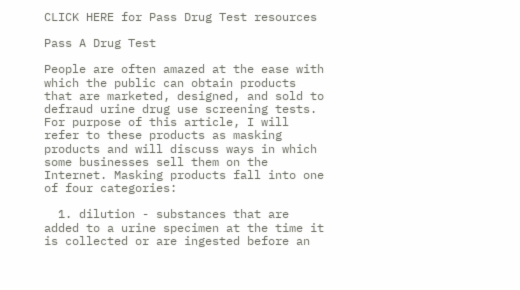CLICK HERE for Pass Drug Test resources

Pass A Drug Test

People are often amazed at the ease with which the public can obtain products that are marketed, designed, and sold to defraud urine drug use screening tests. For purpose of this article, I will refer to these products as masking products and will discuss ways in which some businesses sell them on the Internet. Masking products fall into one of four categories:

  1. dilution - substances that are added to a urine specimen at the time it is collected or are ingested before an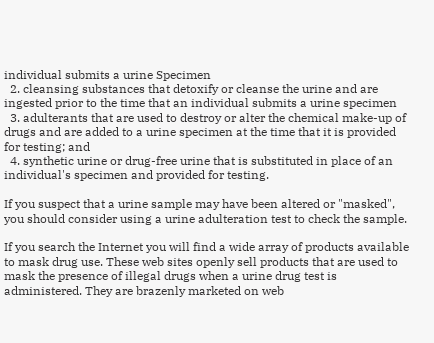individual submits a urine Specimen
  2. cleansing substances that detoxify or cleanse the urine and are ingested prior to the time that an individual submits a urine specimen
  3. adulterants that are used to destroy or alter the chemical make-up of drugs and are added to a urine specimen at the time that it is provided for testing; and
  4. synthetic urine or drug-free urine that is substituted in place of an individual's specimen and provided for testing.

If you suspect that a urine sample may have been altered or "masked", you should consider using a urine adulteration test to check the sample.

If you search the Internet you will find a wide array of products available to mask drug use. These web sites openly sell products that are used to mask the presence of illegal drugs when a urine drug test is administered. They are brazenly marketed on web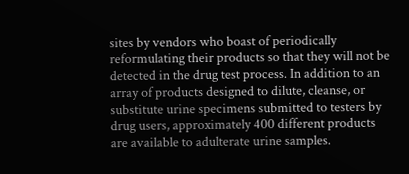sites by vendors who boast of periodically reformulating their products so that they will not be detected in the drug test process. In addition to an array of products designed to dilute, cleanse, or substitute urine specimens submitted to testers by drug users, approximately 400 different products are available to adulterate urine samples.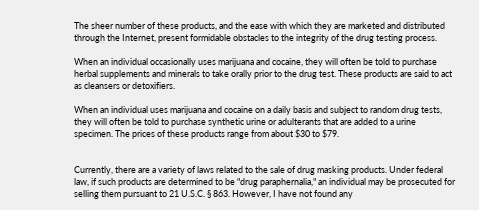The sheer number of these products, and the ease with which they are marketed and distributed through the Internet, present formidable obstacles to the integrity of the drug testing process.

When an individual occasionally uses marijuana and cocaine, they will often be told to purchase herbal supplements and minerals to take orally prior to the drug test. These products are said to act as cleansers or detoxifiers.

When an individual uses marijuana and cocaine on a daily basis and subject to random drug tests, they will often be told to purchase synthetic urine or adulterants that are added to a urine specimen. The prices of these products range from about $30 to $79.


Currently, there are a variety of laws related to the sale of drug masking products. Under federal law, if such products are determined to be "drug paraphernalia," an individual may be prosecuted for selling them pursuant to 21 U.S.C. § 863. However, I have not found any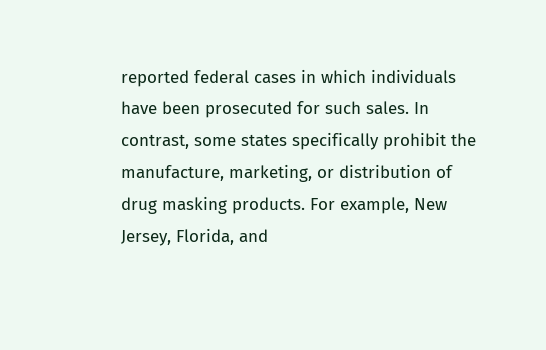reported federal cases in which individuals have been prosecuted for such sales. In contrast, some states specifically prohibit the manufacture, marketing, or distribution of drug masking products. For example, New Jersey, Florida, and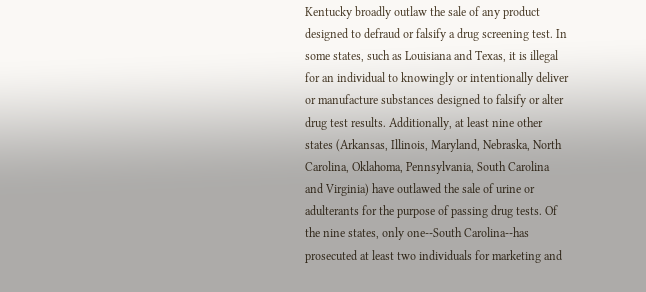Kentucky broadly outlaw the sale of any product designed to defraud or falsify a drug screening test. In some states, such as Louisiana and Texas, it is illegal for an individual to knowingly or intentionally deliver or manufacture substances designed to falsify or alter drug test results. Additionally, at least nine other states (Arkansas, Illinois, Maryland, Nebraska, North Carolina, Oklahoma, Pennsylvania, South Carolina and Virginia) have outlawed the sale of urine or adulterants for the purpose of passing drug tests. Of the nine states, only one--South Carolina--has prosecuted at least two individuals for marketing and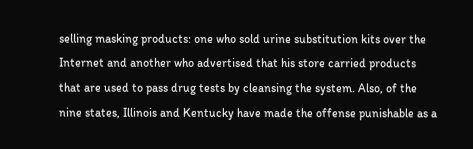selling masking products: one who sold urine substitution kits over the Internet and another who advertised that his store carried products that are used to pass drug tests by cleansing the system. Also, of the nine states, Illinois and Kentucky have made the offense punishable as a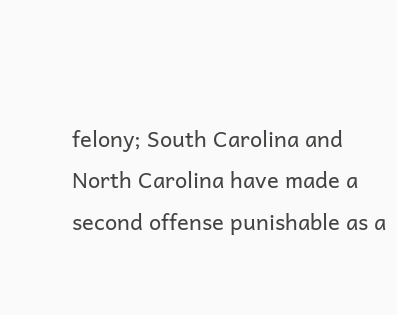felony; South Carolina and North Carolina have made a second offense punishable as a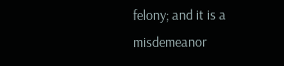felony; and it is a misdemeanor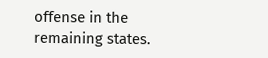offense in the remaining states.